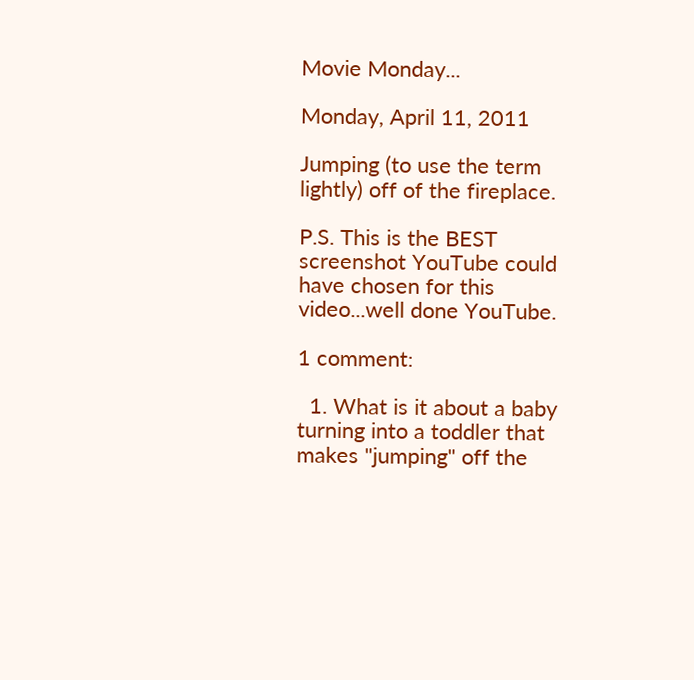Movie Monday...

Monday, April 11, 2011

Jumping (to use the term lightly) off of the fireplace.

P.S. This is the BEST screenshot YouTube could have chosen for this video...well done YouTube.

1 comment:

  1. What is it about a baby turning into a toddler that makes "jumping" off the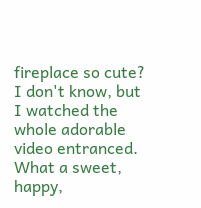fireplace so cute? I don't know, but I watched the whole adorable video entranced. What a sweet, happy,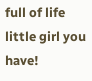full of life little girl you have!